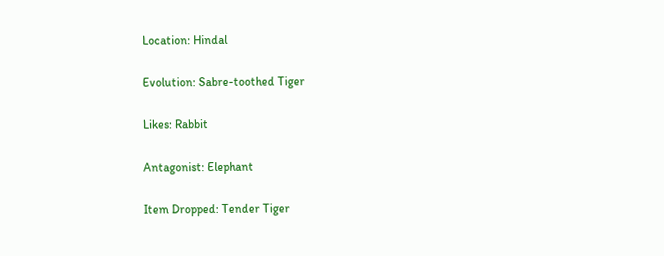Location: Hindal

Evolution: Sabre-toothed Tiger

Likes: Rabbit

Antagonist: Elephant

Item Dropped: Tender Tiger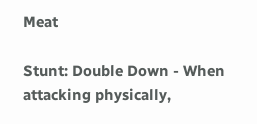Meat

Stunt: Double Down - When attacking physically,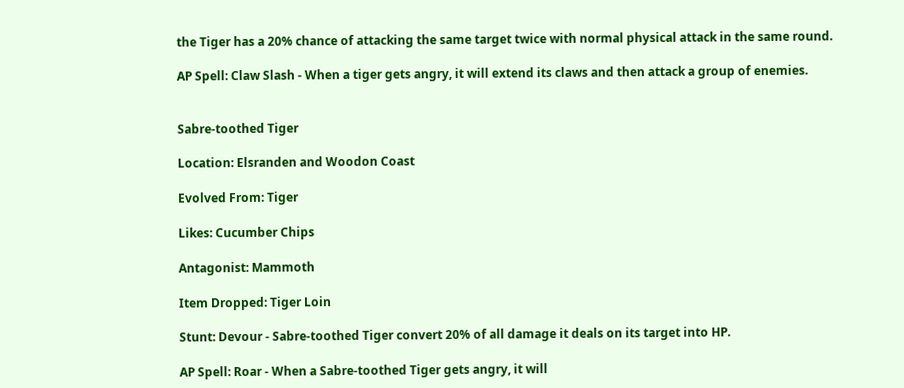the Tiger has a 20% chance of attacking the same target twice with normal physical attack in the same round.

AP Spell: Claw Slash - When a tiger gets angry, it will extend its claws and then attack a group of enemies.


Sabre-toothed Tiger

Location: Elsranden and Woodon Coast

Evolved From: Tiger

Likes: Cucumber Chips

Antagonist: Mammoth

Item Dropped: Tiger Loin

Stunt: Devour - Sabre-toothed Tiger convert 20% of all damage it deals on its target into HP.

AP Spell: Roar - When a Sabre-toothed Tiger gets angry, it will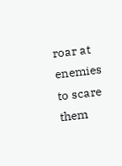roar at enemies to scare them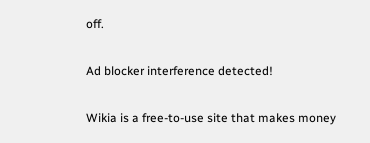off.

Ad blocker interference detected!

Wikia is a free-to-use site that makes money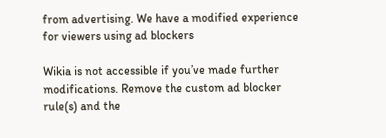from advertising. We have a modified experience for viewers using ad blockers

Wikia is not accessible if you’ve made further modifications. Remove the custom ad blocker rule(s) and the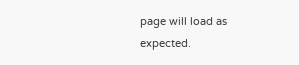page will load as expected.